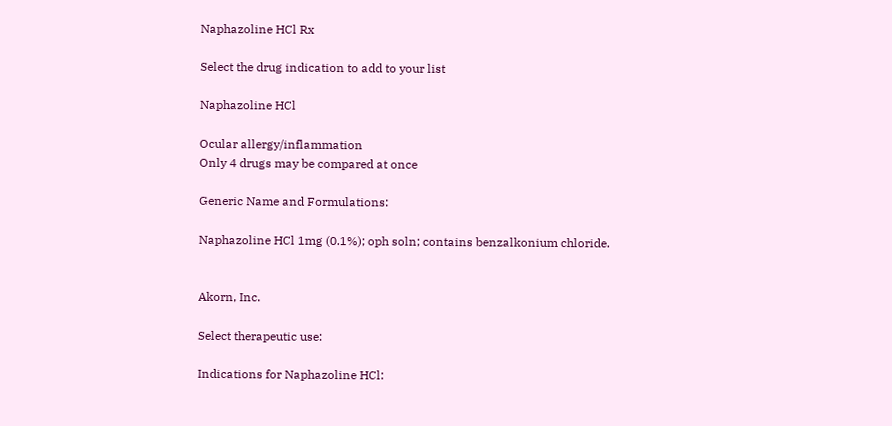Naphazoline HCl Rx

Select the drug indication to add to your list

Naphazoline HCl

Ocular allergy/inflammation
Only 4 drugs may be compared at once

Generic Name and Formulations:

Naphazoline HCl 1mg (0.1%); oph soln; contains benzalkonium chloride.


Akorn, Inc.

Select therapeutic use:

Indications for Naphazoline HCl: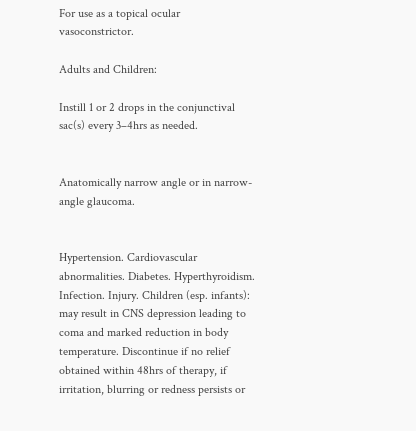For use as a topical ocular vasoconstrictor.

Adults and Children:

Instill 1 or 2 drops in the conjunctival sac(s) every 3–4hrs as needed.


Anatomically narrow angle or in narrow-angle glaucoma.


Hypertension. Cardiovascular abnormalities. Diabetes. Hyperthyroidism. Infection. Injury. Children (esp. infants): may result in CNS depression leading to coma and marked reduction in body temperature. Discontinue if no relief obtained within 48hrs of therapy, if irritation, blurring or redness persists or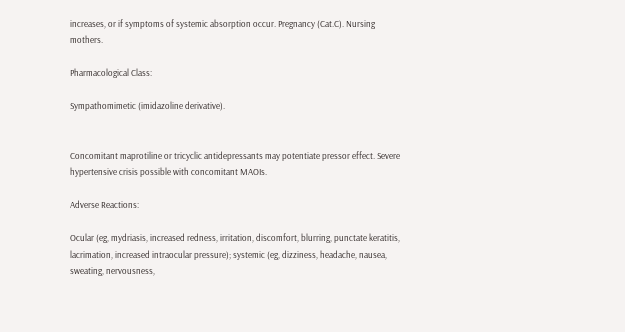increases, or if symptoms of systemic absorption occur. Pregnancy (Cat.C). Nursing mothers.

Pharmacological Class:

Sympathomimetic (imidazoline derivative).


Concomitant maprotiline or tricyclic antidepressants may potentiate pressor effect. Severe hypertensive crisis possible with concomitant MAOIs.

Adverse Reactions:

Ocular (eg, mydriasis, increased redness, irritation, discomfort, blurring, punctate keratitis, lacrimation, increased intraocular pressure); systemic (eg, dizziness, headache, nausea, sweating, nervousness,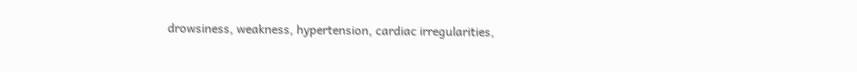drowsiness, weakness, hypertension, cardiac irregularities,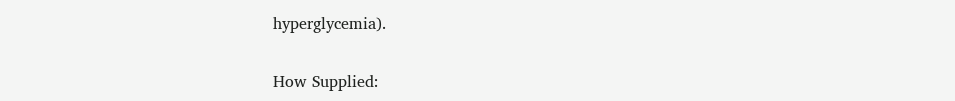hyperglycemia).

How Supplied: